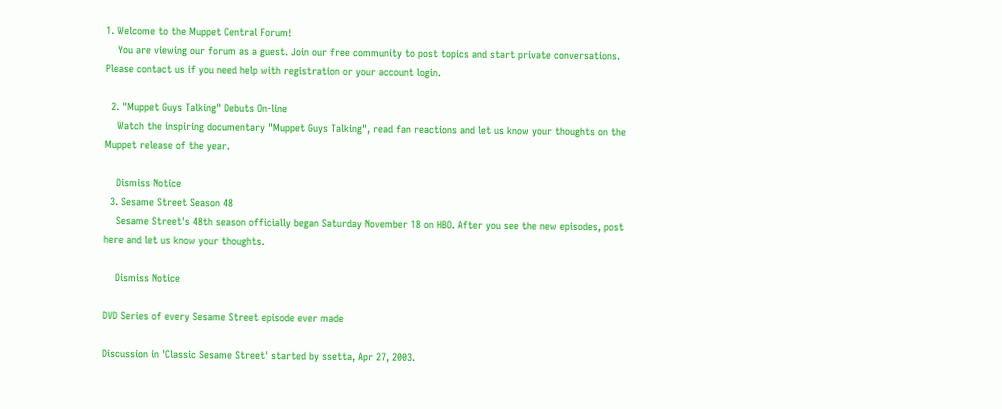1. Welcome to the Muppet Central Forum!
    You are viewing our forum as a guest. Join our free community to post topics and start private conversations. Please contact us if you need help with registration or your account login.

  2. "Muppet Guys Talking" Debuts On-line
    Watch the inspiring documentary "Muppet Guys Talking", read fan reactions and let us know your thoughts on the Muppet release of the year.

    Dismiss Notice
  3. Sesame Street Season 48
    Sesame Street's 48th season officially began Saturday November 18 on HBO. After you see the new episodes, post here and let us know your thoughts.

    Dismiss Notice

DVD Series of every Sesame Street episode ever made

Discussion in 'Classic Sesame Street' started by ssetta, Apr 27, 2003.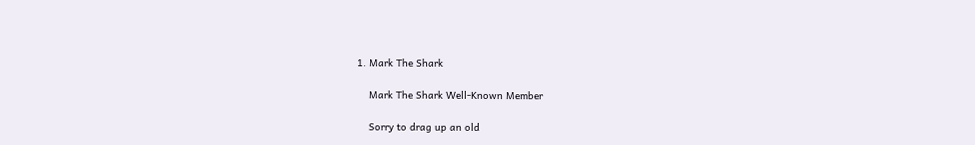1. Mark The Shark

    Mark The Shark Well-Known Member

    Sorry to drag up an old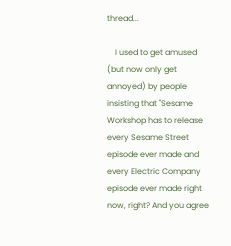thread...

    I used to get amused (but now only get annoyed) by people insisting that "Sesame Workshop has to release every Sesame Street episode ever made and every Electric Company episode ever made right now, right? And you agree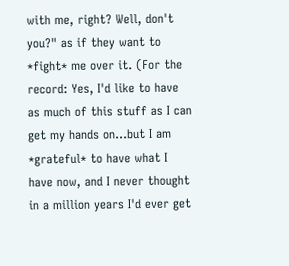with me, right? Well, don't you?" as if they want to *fight* me over it. (For the record: Yes, I'd like to have as much of this stuff as I can get my hands on...but I am *grateful* to have what I have now, and I never thought in a million years I'd ever get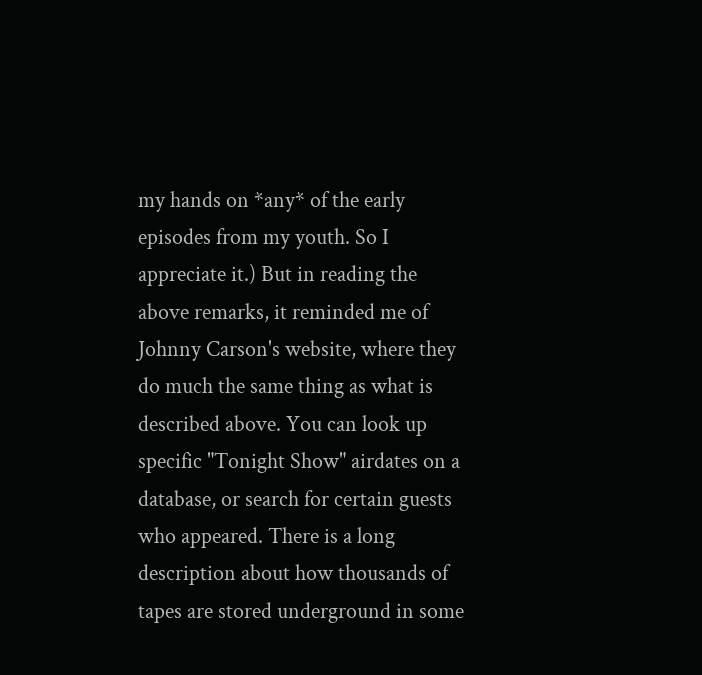my hands on *any* of the early episodes from my youth. So I appreciate it.) But in reading the above remarks, it reminded me of Johnny Carson's website, where they do much the same thing as what is described above. You can look up specific "Tonight Show" airdates on a database, or search for certain guests who appeared. There is a long description about how thousands of tapes are stored underground in some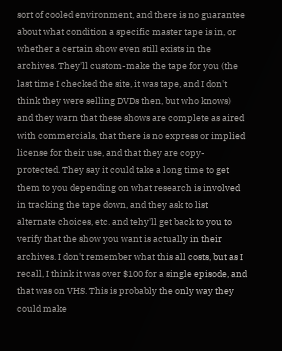sort of cooled environment, and there is no guarantee about what condition a specific master tape is in, or whether a certain show even still exists in the archives. They'll custom-make the tape for you (the last time I checked the site, it was tape, and I don't think they were selling DVDs then, but who knows) and they warn that these shows are complete as aired with commercials, that there is no express or implied license for their use, and that they are copy-protected. They say it could take a long time to get them to you depending on what research is involved in tracking the tape down, and they ask to list alternate choices, etc. and tehy'll get back to you to verify that the show you want is actually in their archives. I don't remember what this all costs, but as I recall, I think it was over $100 for a single episode, and that was on VHS. This is probably the only way they could make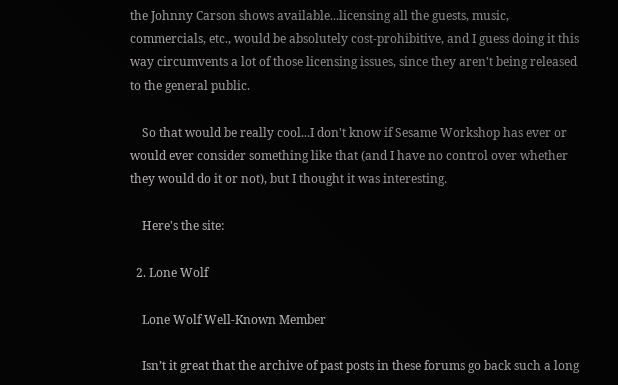the Johnny Carson shows available...licensing all the guests, music, commercials, etc., would be absolutely cost-prohibitive, and I guess doing it this way circumvents a lot of those licensing issues, since they aren't being released to the general public.

    So that would be really cool...I don't know if Sesame Workshop has ever or would ever consider something like that (and I have no control over whether they would do it or not), but I thought it was interesting.

    Here's the site:

  2. Lone Wolf

    Lone Wolf Well-Known Member

    Isn’t it great that the archive of past posts in these forums go back such a long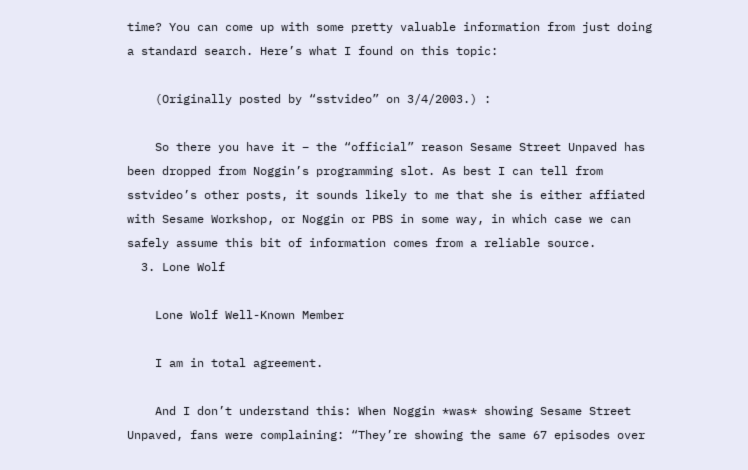time? You can come up with some pretty valuable information from just doing a standard search. Here’s what I found on this topic:

    (Originally posted by “sstvideo” on 3/4/2003.) :

    So there you have it – the “official” reason Sesame Street Unpaved has been dropped from Noggin’s programming slot. As best I can tell from sstvideo’s other posts, it sounds likely to me that she is either affiated with Sesame Workshop, or Noggin or PBS in some way, in which case we can safely assume this bit of information comes from a reliable source.
  3. Lone Wolf

    Lone Wolf Well-Known Member

    I am in total agreement.

    And I don’t understand this: When Noggin *was* showing Sesame Street Unpaved, fans were complaining: “They’re showing the same 67 episodes over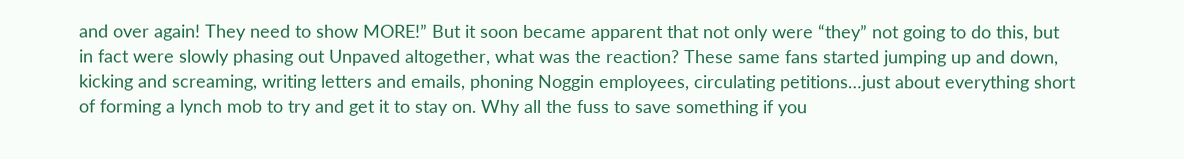and over again! They need to show MORE!” But it soon became apparent that not only were “they” not going to do this, but in fact were slowly phasing out Unpaved altogether, what was the reaction? These same fans started jumping up and down, kicking and screaming, writing letters and emails, phoning Noggin employees, circulating petitions…just about everything short of forming a lynch mob to try and get it to stay on. Why all the fuss to save something if you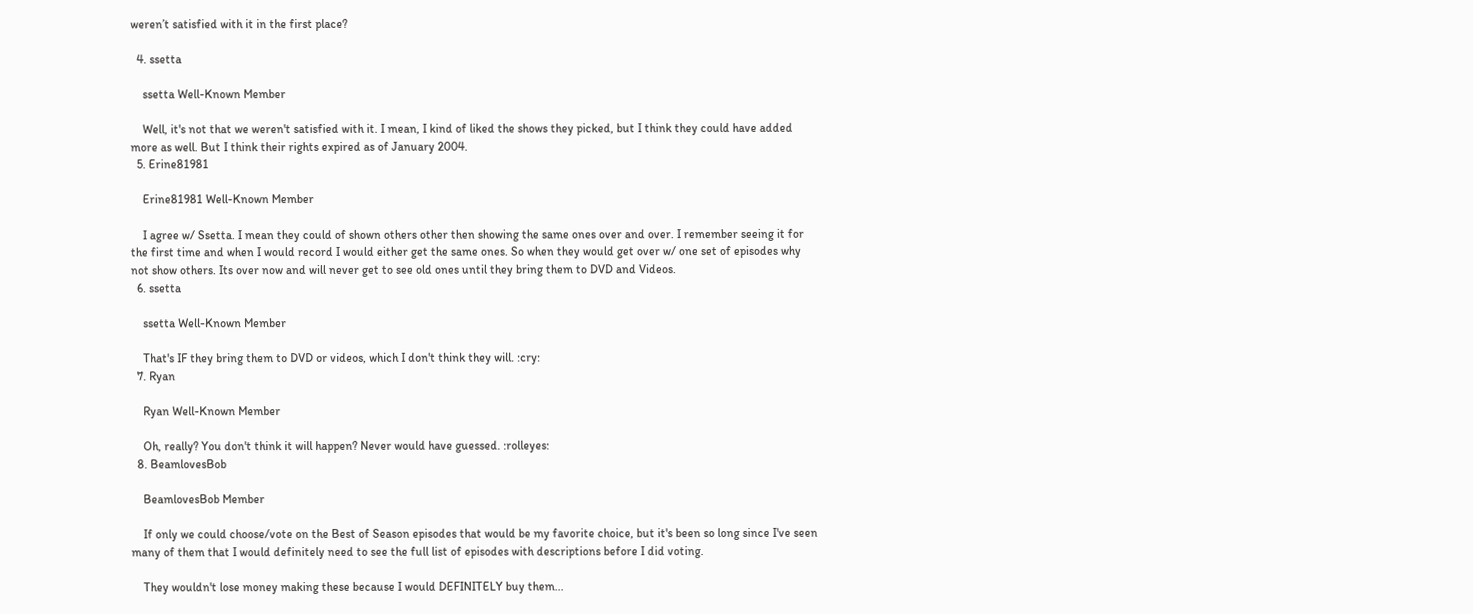weren’t satisfied with it in the first place?

  4. ssetta

    ssetta Well-Known Member

    Well, it's not that we weren't satisfied with it. I mean, I kind of liked the shows they picked, but I think they could have added more as well. But I think their rights expired as of January 2004.
  5. Erine81981

    Erine81981 Well-Known Member

    I agree w/ Ssetta. I mean they could of shown others other then showing the same ones over and over. I remember seeing it for the first time and when I would record I would either get the same ones. So when they would get over w/ one set of episodes why not show others. Its over now and will never get to see old ones until they bring them to DVD and Videos.
  6. ssetta

    ssetta Well-Known Member

    That's IF they bring them to DVD or videos, which I don't think they will. :cry:
  7. Ryan

    Ryan Well-Known Member

    Oh, really? You don't think it will happen? Never would have guessed. :rolleyes:
  8. BeamlovesBob

    BeamlovesBob Member

    If only we could choose/vote on the Best of Season episodes that would be my favorite choice, but it's been so long since I've seen many of them that I would definitely need to see the full list of episodes with descriptions before I did voting.

    They wouldn't lose money making these because I would DEFINITELY buy them...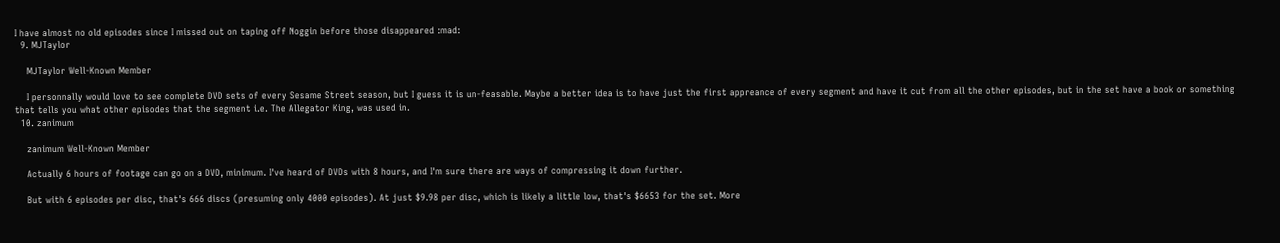I have almost no old episodes since I missed out on taping off Noggin before those disappeared :mad:
  9. MJTaylor

    MJTaylor Well-Known Member

    I personnally would love to see complete DVD sets of every Sesame Street season, but I guess it is un-feasable. Maybe a better idea is to have just the first appreance of every segment and have it cut from all the other episodes, but in the set have a book or something that tells you what other episodes that the segment i.e. The Allegator King, was used in.
  10. zanimum

    zanimum Well-Known Member

    Actually 6 hours of footage can go on a DVD, minimum. I've heard of DVDs with 8 hours, and I'm sure there are ways of compressing it down further.

    But with 6 episodes per disc, that's 666 discs (presuming only 4000 episodes). At just $9.98 per disc, which is likely a little low, that's $6653 for the set. More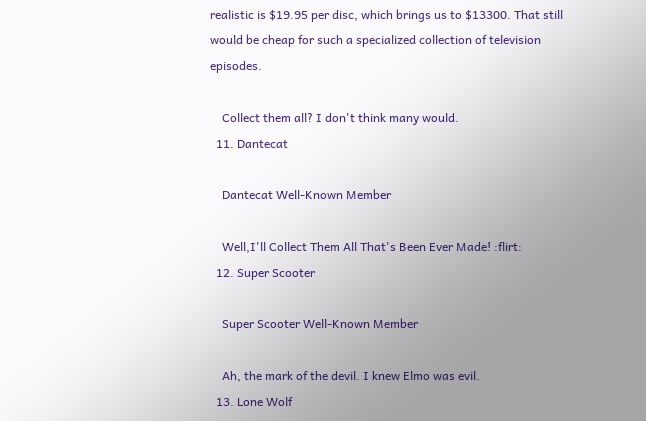realistic is $19.95 per disc, which brings us to $13300. That still would be cheap for such a specialized collection of television episodes.

    Collect them all? I don't think many would.
  11. Dantecat

    Dantecat Well-Known Member

    Well,I'll Collect Them All That's Been Ever Made! :flirt:
  12. Super Scooter

    Super Scooter Well-Known Member

    Ah, the mark of the devil. I knew Elmo was evil.
  13. Lone Wolf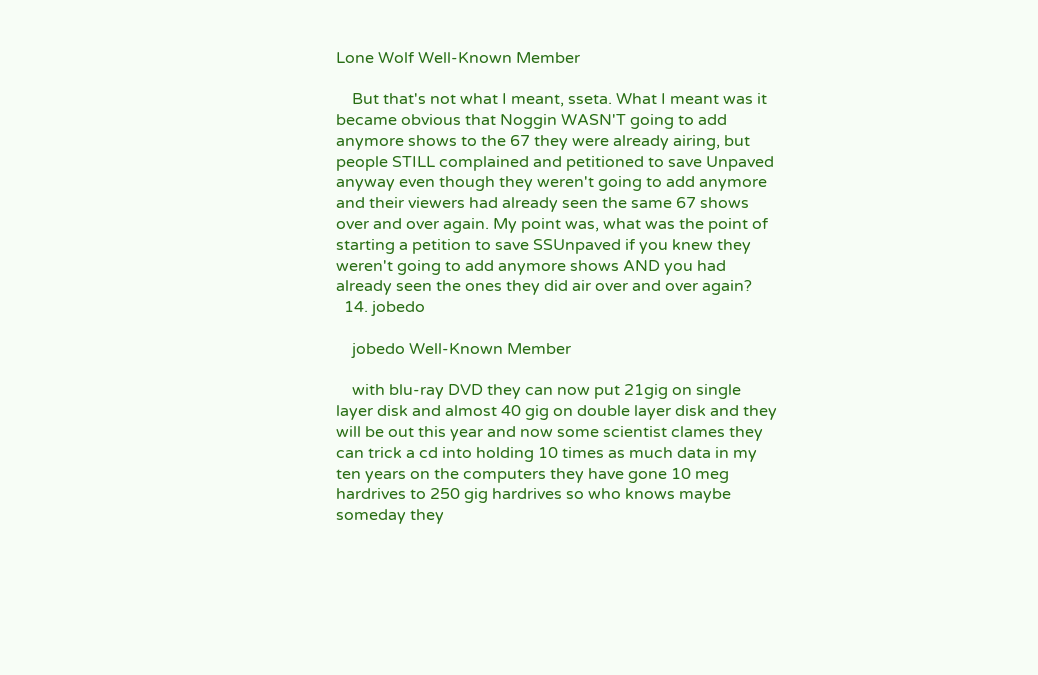Lone Wolf Well-Known Member

    But that's not what I meant, sseta. What I meant was it became obvious that Noggin WASN'T going to add anymore shows to the 67 they were already airing, but people STILL complained and petitioned to save Unpaved anyway even though they weren't going to add anymore and their viewers had already seen the same 67 shows over and over again. My point was, what was the point of starting a petition to save SSUnpaved if you knew they weren't going to add anymore shows AND you had already seen the ones they did air over and over again?
  14. jobedo

    jobedo Well-Known Member

    with blu-ray DVD they can now put 21gig on single layer disk and almost 40 gig on double layer disk and they will be out this year and now some scientist clames they can trick a cd into holding 10 times as much data in my ten years on the computers they have gone 10 meg hardrives to 250 gig hardrives so who knows maybe someday they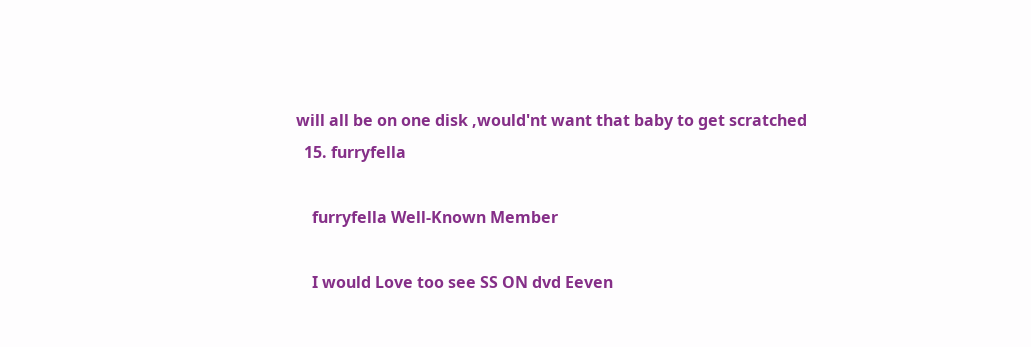will all be on one disk ,would'nt want that baby to get scratched
  15. furryfella

    furryfella Well-Known Member

    I would Love too see SS ON dvd Eeven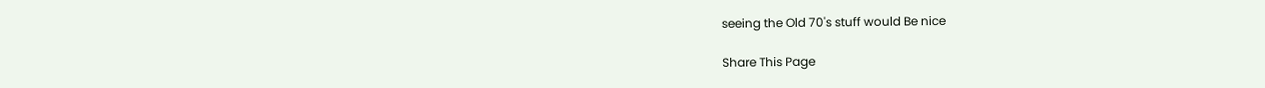seeing the Old 70's stuff would Be nice

Share This Page